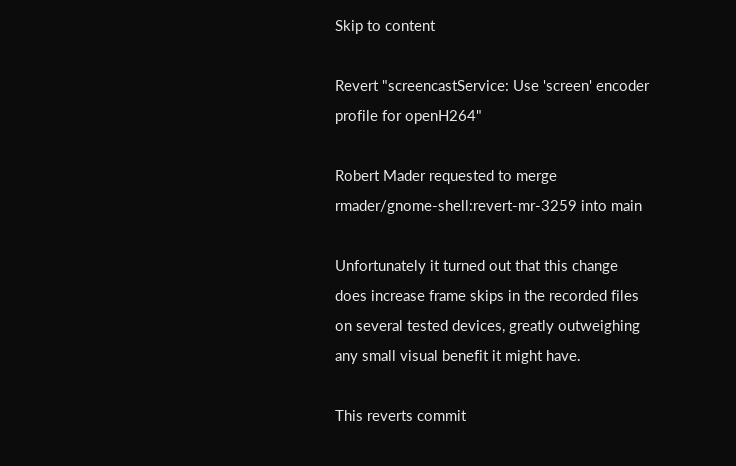Skip to content

Revert "screencastService: Use 'screen' encoder profile for openH264"

Robert Mader requested to merge rmader/gnome-shell:revert-mr-3259 into main

Unfortunately it turned out that this change does increase frame skips in the recorded files on several tested devices, greatly outweighing any small visual benefit it might have.

This reverts commit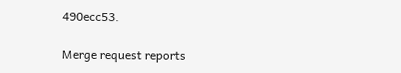490ecc53.

Merge request reports